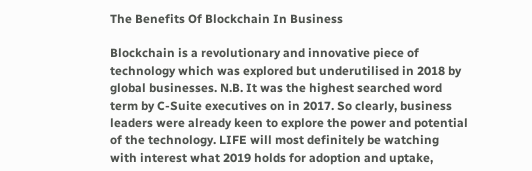The Benefits Of Blockchain In Business

Blockchain is a revolutionary and innovative piece of technology which was explored but underutilised in 2018 by global businesses. N.B. It was the highest searched word term by C-Suite executives on in 2017. So clearly, business leaders were already keen to explore the power and potential of the technology. LIFE will most definitely be watching with interest what 2019 holds for adoption and uptake,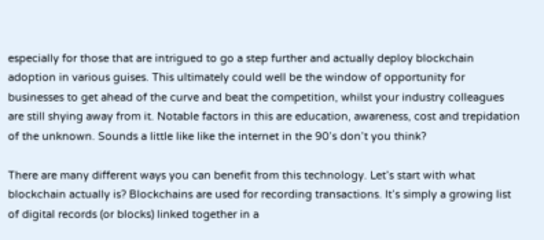especially for those that are intrigued to go a step further and actually deploy blockchain adoption in various guises. This ultimately could well be the window of opportunity for businesses to get ahead of the curve and beat the competition, whilst your industry colleagues are still shying away from it. Notable factors in this are education, awareness, cost and trepidation of the unknown. Sounds a little like like the internet in the 90’s don’t you think?

There are many different ways you can benefit from this technology. Let’s start with what blockchain actually is? Blockchains are used for recording transactions. It’s simply a growing list of digital records (or blocks) linked together in a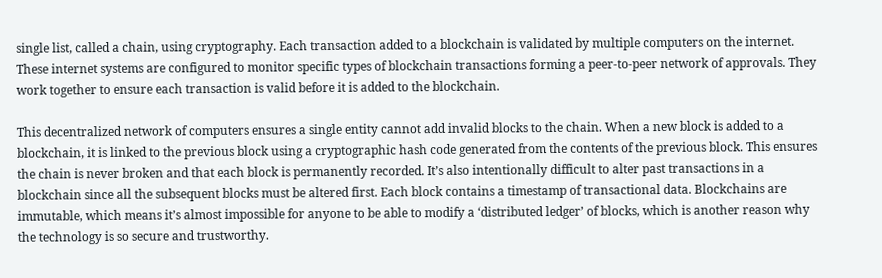single list, called a chain, using cryptography. Each transaction added to a blockchain is validated by multiple computers on the internet. These internet systems are configured to monitor specific types of blockchain transactions forming a peer-to-peer network of approvals. They work together to ensure each transaction is valid before it is added to the blockchain.

This decentralized network of computers ensures a single entity cannot add invalid blocks to the chain. When a new block is added to a blockchain, it is linked to the previous block using a cryptographic hash code generated from the contents of the previous block. This ensures the chain is never broken and that each block is permanently recorded. It’s also intentionally difficult to alter past transactions in a blockchain since all the subsequent blocks must be altered first. Each block contains a timestamp of transactional data. Blockchains are immutable, which means it’s almost impossible for anyone to be able to modify a ‘distributed ledger’ of blocks, which is another reason why the technology is so secure and trustworthy.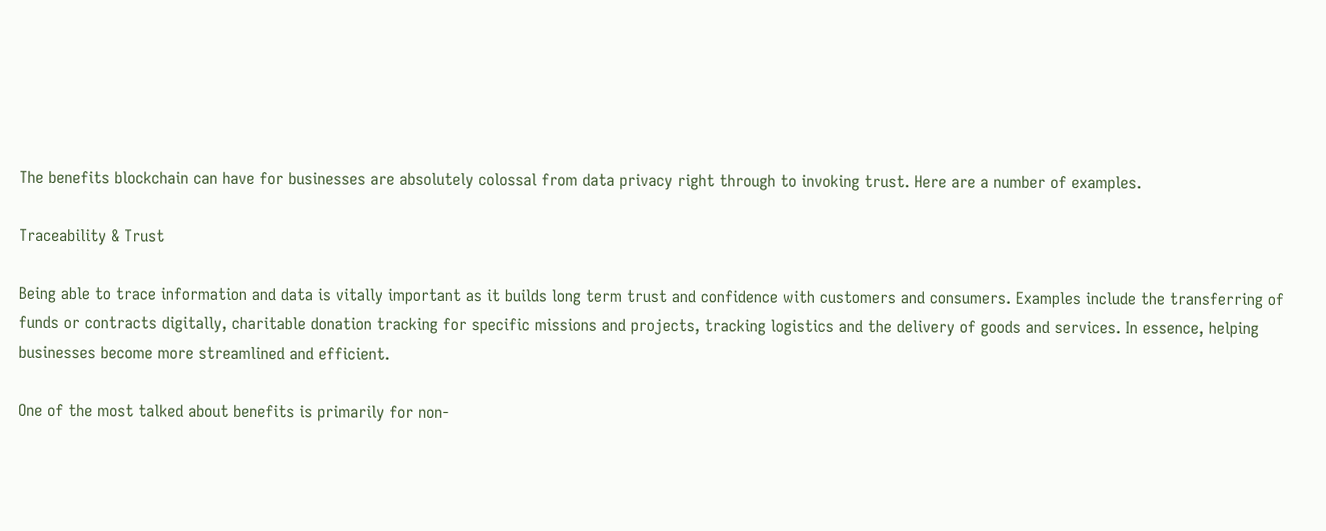The benefits blockchain can have for businesses are absolutely colossal from data privacy right through to invoking trust. Here are a number of examples.

Traceability & Trust

Being able to trace information and data is vitally important as it builds long term trust and confidence with customers and consumers. Examples include the transferring of funds or contracts digitally, charitable donation tracking for specific missions and projects, tracking logistics and the delivery of goods and services. In essence, helping businesses become more streamlined and efficient.

One of the most talked about benefits is primarily for non-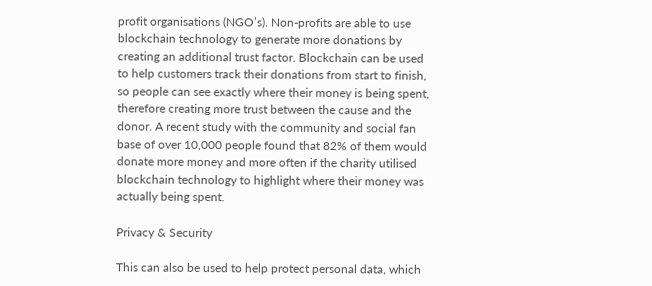profit organisations (NGO’s). Non-profits are able to use blockchain technology to generate more donations by creating an additional trust factor. Blockchain can be used to help customers track their donations from start to finish, so people can see exactly where their money is being spent, therefore creating more trust between the cause and the donor. A recent study with the community and social fan base of over 10,000 people found that 82% of them would donate more money and more often if the charity utilised blockchain technology to highlight where their money was actually being spent.

Privacy & Security

This can also be used to help protect personal data, which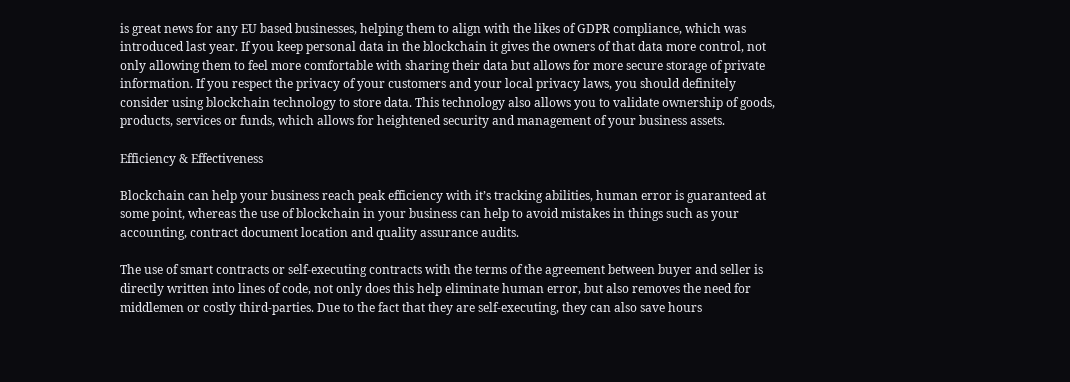is great news for any EU based businesses, helping them to align with the likes of GDPR compliance, which was introduced last year. If you keep personal data in the blockchain it gives the owners of that data more control, not only allowing them to feel more comfortable with sharing their data but allows for more secure storage of private information. If you respect the privacy of your customers and your local privacy laws, you should definitely consider using blockchain technology to store data. This technology also allows you to validate ownership of goods, products, services or funds, which allows for heightened security and management of your business assets.

Efficiency & Effectiveness

Blockchain can help your business reach peak efficiency with it’s tracking abilities, human error is guaranteed at some point, whereas the use of blockchain in your business can help to avoid mistakes in things such as your accounting, contract document location and quality assurance audits.

The use of smart contracts or self-executing contracts with the terms of the agreement between buyer and seller is directly written into lines of code, not only does this help eliminate human error, but also removes the need for middlemen or costly third-parties. Due to the fact that they are self-executing, they can also save hours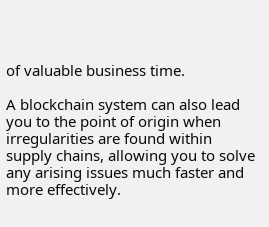of valuable business time.

A blockchain system can also lead you to the point of origin when irregularities are found within supply chains, allowing you to solve any arising issues much faster and more effectively.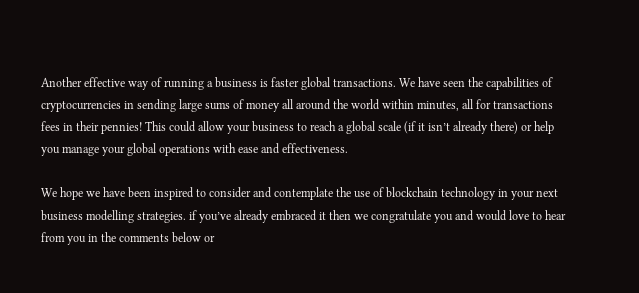Another effective way of running a business is faster global transactions. We have seen the capabilities of cryptocurrencies in sending large sums of money all around the world within minutes, all for transactions fees in their pennies! This could allow your business to reach a global scale (if it isn’t already there) or help you manage your global operations with ease and effectiveness.

We hope we have been inspired to consider and contemplate the use of blockchain technology in your next business modelling strategies. if you’ve already embraced it then we congratulate you and would love to hear from you in the comments below or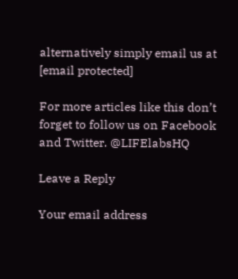alternatively simply email us at [email protected]

For more articles like this don’t forget to follow us on Facebook and Twitter. @LIFElabsHQ

Leave a Reply

Your email address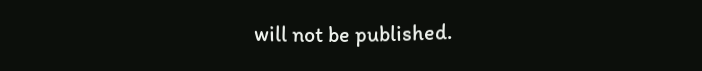will not be published.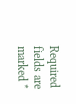Required fields are marked *